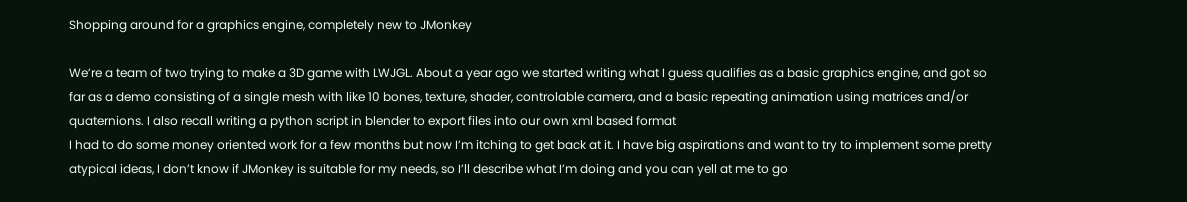Shopping around for a graphics engine, completely new to JMonkey

We’re a team of two trying to make a 3D game with LWJGL. About a year ago we started writing what I guess qualifies as a basic graphics engine, and got so far as a demo consisting of a single mesh with like 10 bones, texture, shader, controlable camera, and a basic repeating animation using matrices and/or quaternions. I also recall writing a python script in blender to export files into our own xml based format
I had to do some money oriented work for a few months but now I’m itching to get back at it. I have big aspirations and want to try to implement some pretty atypical ideas, I don’t know if JMonkey is suitable for my needs, so I’ll describe what I’m doing and you can yell at me to go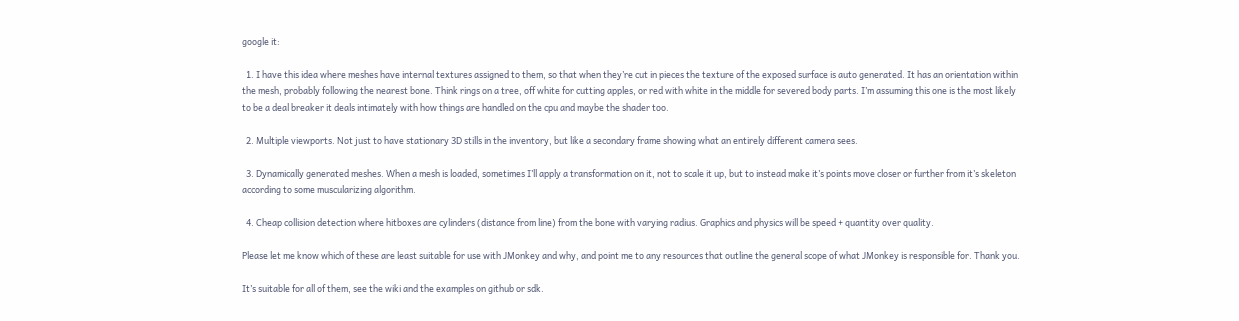google it:

  1. I have this idea where meshes have internal textures assigned to them, so that when they’re cut in pieces the texture of the exposed surface is auto generated. It has an orientation within the mesh, probably following the nearest bone. Think rings on a tree, off white for cutting apples, or red with white in the middle for severed body parts. I’m assuming this one is the most likely to be a deal breaker it deals intimately with how things are handled on the cpu and maybe the shader too.

  2. Multiple viewports. Not just to have stationary 3D stills in the inventory, but like a secondary frame showing what an entirely different camera sees.

  3. Dynamically generated meshes. When a mesh is loaded, sometimes I’ll apply a transformation on it, not to scale it up, but to instead make it’s points move closer or further from it’s skeleton according to some muscularizing algorithm.

  4. Cheap collision detection where hitboxes are cylinders (distance from line) from the bone with varying radius. Graphics and physics will be speed + quantity over quality.

Please let me know which of these are least suitable for use with JMonkey and why, and point me to any resources that outline the general scope of what JMonkey is responsible for. Thank you.

It’s suitable for all of them, see the wiki and the examples on github or sdk.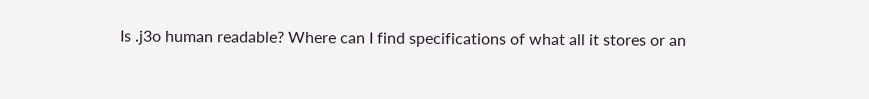Is .j3o human readable? Where can I find specifications of what all it stores or an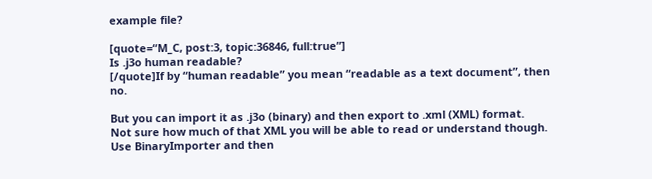example file?

[quote=“M_C, post:3, topic:36846, full:true”]
Is .j3o human readable?
[/quote]If by “human readable” you mean “readable as a text document”, then no.

But you can import it as .j3o (binary) and then export to .xml (XML) format.
Not sure how much of that XML you will be able to read or understand though.
Use BinaryImporter and then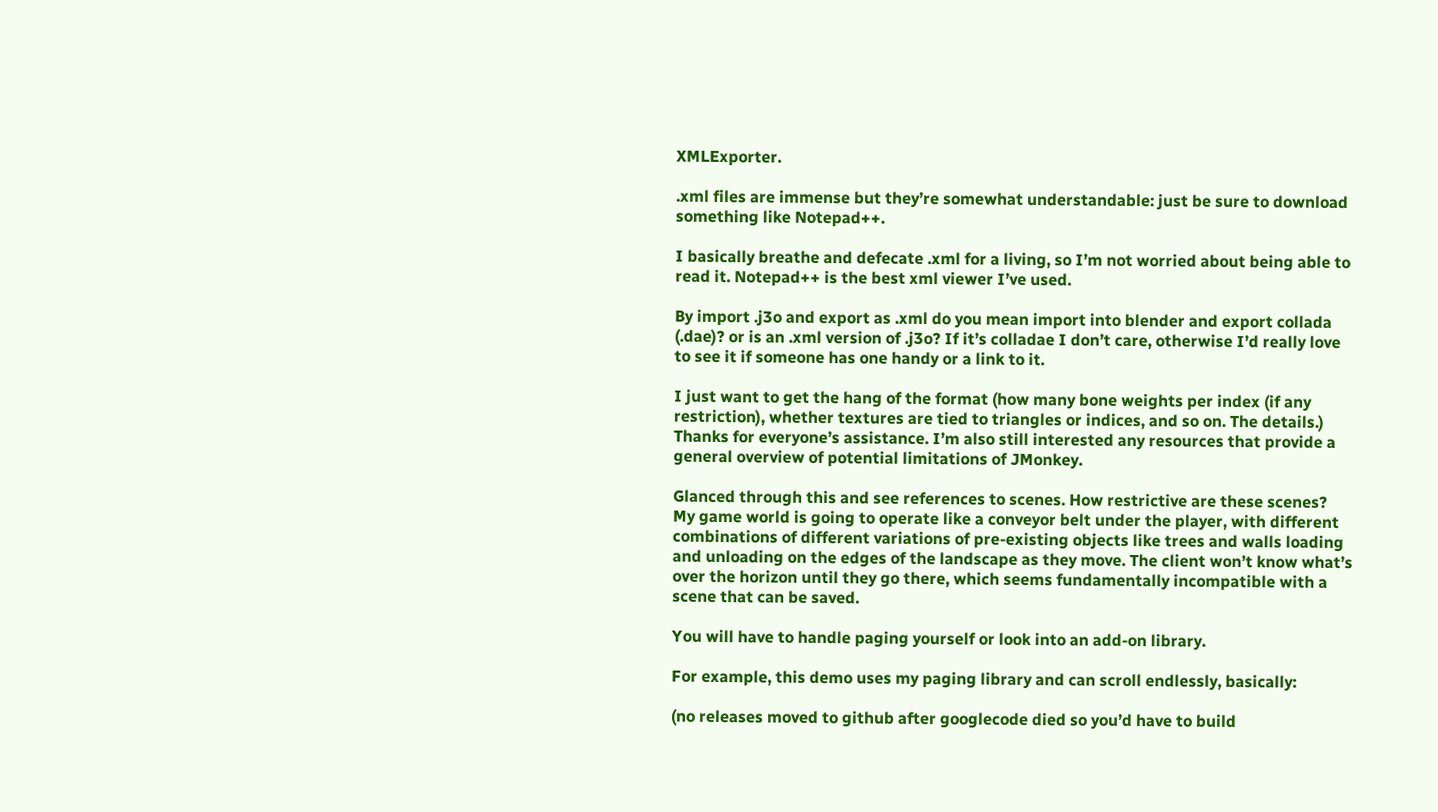XMLExporter.

.xml files are immense but they’re somewhat understandable: just be sure to download something like Notepad++.

I basically breathe and defecate .xml for a living, so I’m not worried about being able to read it. Notepad++ is the best xml viewer I’ve used.

By import .j3o and export as .xml do you mean import into blender and export collada (.dae)? or is an .xml version of .j3o? If it’s colladae I don’t care, otherwise I’d really love to see it if someone has one handy or a link to it.

I just want to get the hang of the format (how many bone weights per index (if any restriction), whether textures are tied to triangles or indices, and so on. The details.) Thanks for everyone’s assistance. I’m also still interested any resources that provide a general overview of potential limitations of JMonkey.

Glanced through this and see references to scenes. How restrictive are these scenes?
My game world is going to operate like a conveyor belt under the player, with different combinations of different variations of pre-existing objects like trees and walls loading and unloading on the edges of the landscape as they move. The client won’t know what’s over the horizon until they go there, which seems fundamentally incompatible with a scene that can be saved.

You will have to handle paging yourself or look into an add-on library.

For example, this demo uses my paging library and can scroll endlessly, basically:

(no releases moved to github after googlecode died so you’d have to build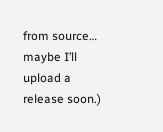from source… maybe I’ll upload a release soon.)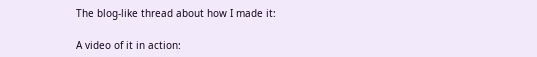The blog-like thread about how I made it:

A video of it in action: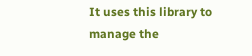It uses this library to manage the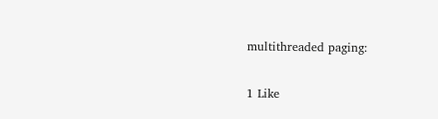multithreaded paging:

1 Like